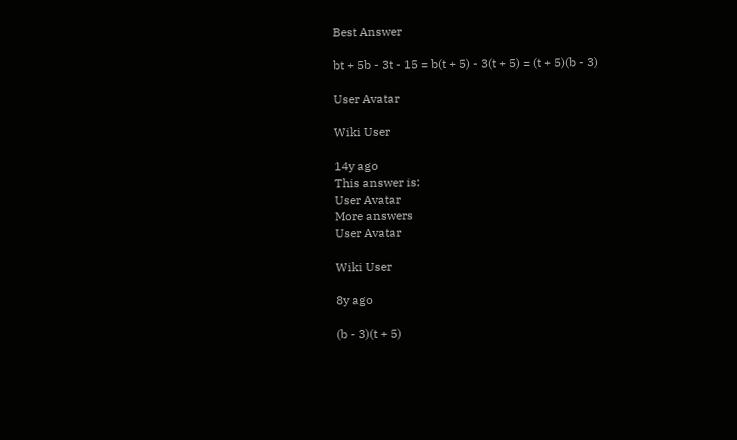Best Answer

bt + 5b - 3t - 15 = b(t + 5) - 3(t + 5) = (t + 5)(b - 3)

User Avatar

Wiki User

14y ago
This answer is:
User Avatar
More answers
User Avatar

Wiki User

8y ago

(b - 3)(t + 5)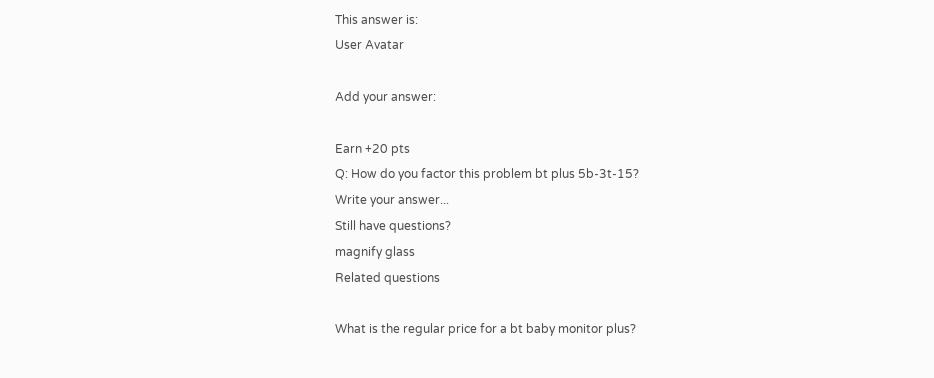This answer is:
User Avatar

Add your answer:

Earn +20 pts
Q: How do you factor this problem bt plus 5b-3t-15?
Write your answer...
Still have questions?
magnify glass
Related questions

What is the regular price for a bt baby monitor plus?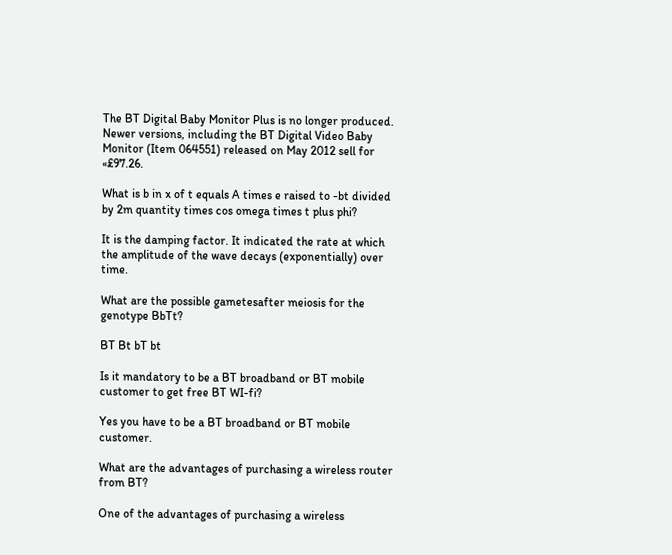The BT Digital Baby Monitor Plus is no longer produced. Newer versions, including the BT Digital Video Baby Monitor (Item 064551) released on May 2012 sell for «£97.26.

What is b in x of t equals A times e raised to -bt divided by 2m quantity times cos omega times t plus phi?

It is the damping factor. It indicated the rate at which the amplitude of the wave decays (exponentially) over time.

What are the possible gametesafter meiosis for the genotype BbTt?

BT Bt bT bt

Is it mandatory to be a BT broadband or BT mobile customer to get free BT WI-fi?

Yes you have to be a BT broadband or BT mobile customer.

What are the advantages of purchasing a wireless router from BT?

One of the advantages of purchasing a wireless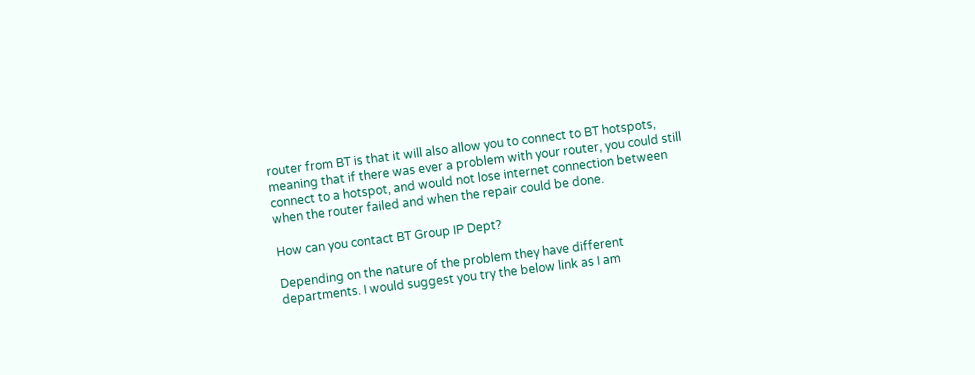router from BT is that it will also allow you to connect to BT hotspots, meaning that if there was ever a problem with your router, you could still connect to a hotspot, and would not lose internet connection between when the router failed and when the repair could be done.

How can you contact BT Group IP Dept?

Depending on the nature of the problem they have different departments. I would suggest you try the below link as I am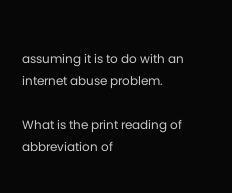assuming it is to do with an internet abuse problem.

What is the print reading of abbreviation of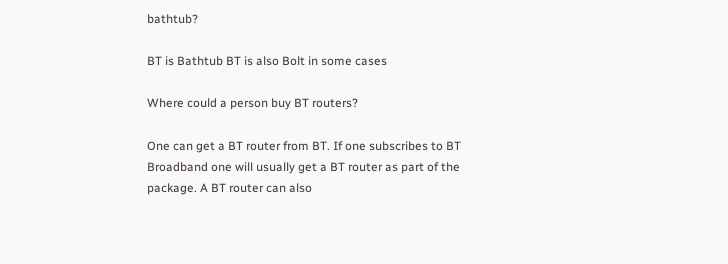bathtub?

BT is Bathtub BT is also Bolt in some cases

Where could a person buy BT routers?

One can get a BT router from BT. If one subscribes to BT Broadband one will usually get a BT router as part of the package. A BT router can also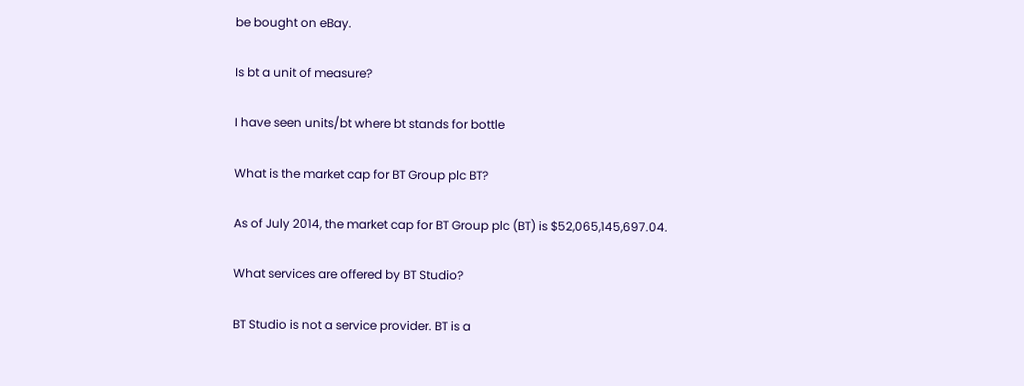be bought on eBay.

Is bt a unit of measure?

I have seen units/bt where bt stands for bottle

What is the market cap for BT Group plc BT?

As of July 2014, the market cap for BT Group plc (BT) is $52,065,145,697.04.

What services are offered by BT Studio?

BT Studio is not a service provider. BT is a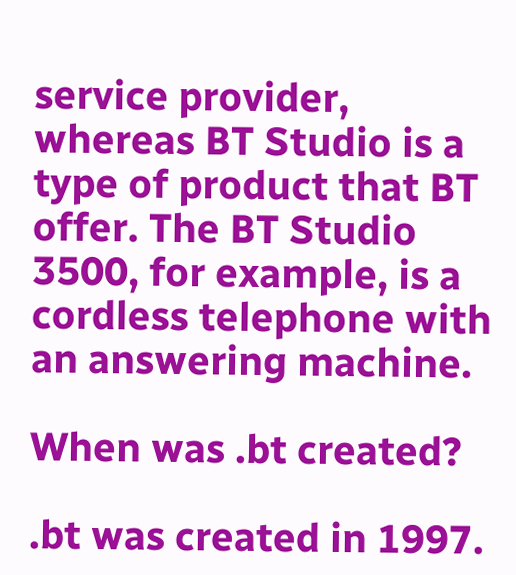service provider, whereas BT Studio is a type of product that BT offer. The BT Studio 3500, for example, is a cordless telephone with an answering machine.

When was .bt created?

.bt was created in 1997.